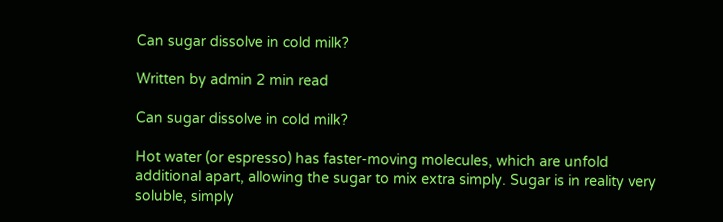Can sugar dissolve in cold milk?

Written by admin 2 min read

Can sugar dissolve in cold milk?

Hot water (or espresso) has faster-moving molecules, which are unfold additional apart, allowing the sugar to mix extra simply. Sugar is in reality very soluble, simply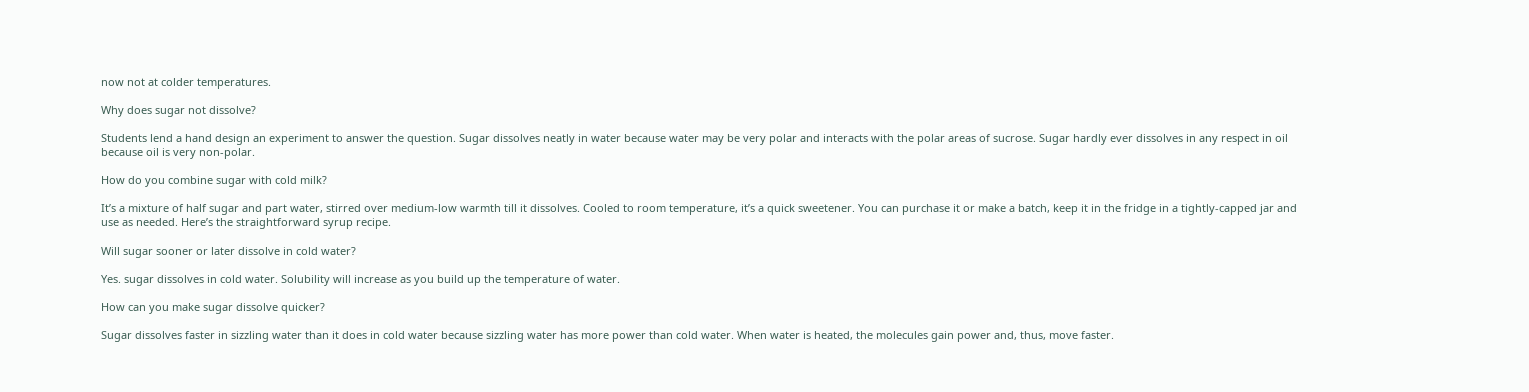now not at colder temperatures.

Why does sugar not dissolve?

Students lend a hand design an experiment to answer the question. Sugar dissolves neatly in water because water may be very polar and interacts with the polar areas of sucrose. Sugar hardly ever dissolves in any respect in oil because oil is very non-polar.

How do you combine sugar with cold milk?

It’s a mixture of half sugar and part water, stirred over medium-low warmth till it dissolves. Cooled to room temperature, it’s a quick sweetener. You can purchase it or make a batch, keep it in the fridge in a tightly-capped jar and use as needed. Here’s the straightforward syrup recipe.

Will sugar sooner or later dissolve in cold water?

Yes. sugar dissolves in cold water. Solubility will increase as you build up the temperature of water.

How can you make sugar dissolve quicker?

Sugar dissolves faster in sizzling water than it does in cold water because sizzling water has more power than cold water. When water is heated, the molecules gain power and, thus, move faster.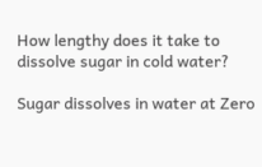How lengthy does it take to dissolve sugar in cold water?

Sugar dissolves in water at Zero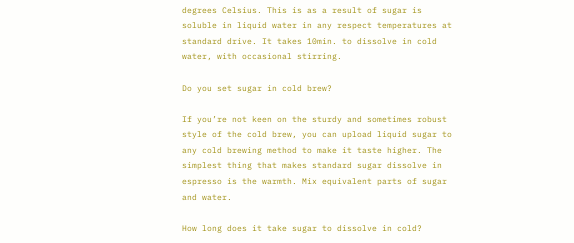degrees Celsius. This is as a result of sugar is soluble in liquid water in any respect temperatures at standard drive. It takes 10min. to dissolve in cold water, with occasional stirring.

Do you set sugar in cold brew?

If you’re not keen on the sturdy and sometimes robust style of the cold brew, you can upload liquid sugar to any cold brewing method to make it taste higher. The simplest thing that makes standard sugar dissolve in espresso is the warmth. Mix equivalent parts of sugar and water.

How long does it take sugar to dissolve in cold?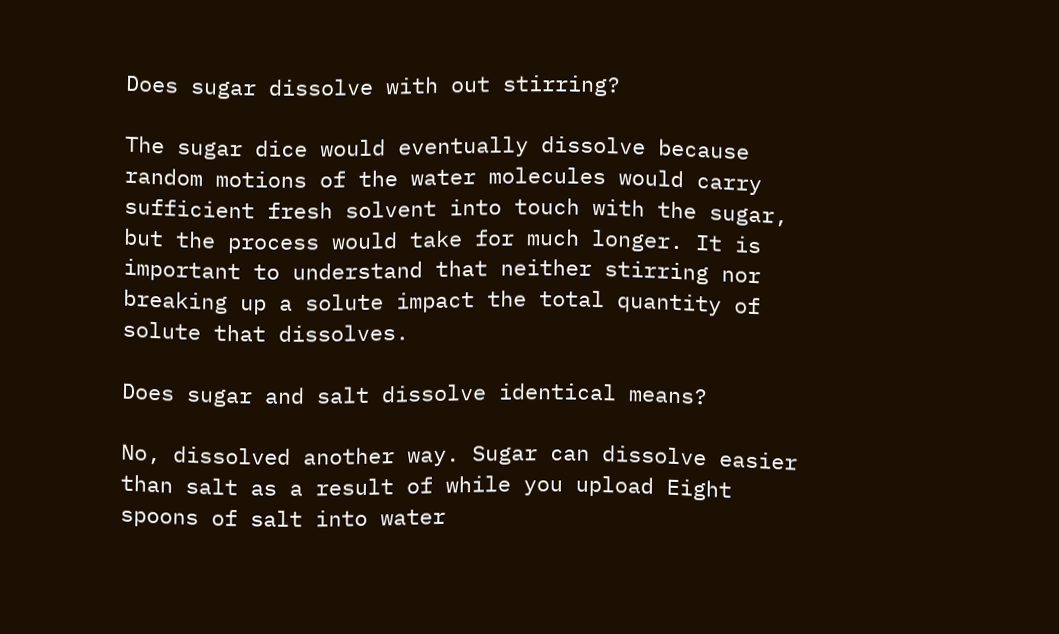Does sugar dissolve with out stirring?

The sugar dice would eventually dissolve because random motions of the water molecules would carry sufficient fresh solvent into touch with the sugar, but the process would take for much longer. It is important to understand that neither stirring nor breaking up a solute impact the total quantity of solute that dissolves.

Does sugar and salt dissolve identical means?

No, dissolved another way. Sugar can dissolve easier than salt as a result of while you upload Eight spoons of salt into water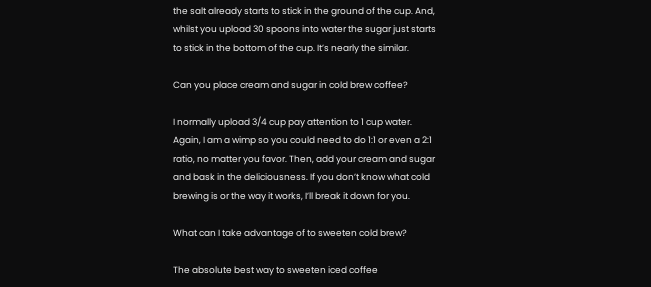the salt already starts to stick in the ground of the cup. And, whilst you upload 30 spoons into water the sugar just starts to stick in the bottom of the cup. It’s nearly the similar.

Can you place cream and sugar in cold brew coffee?

I normally upload 3/4 cup pay attention to 1 cup water. Again, I am a wimp so you could need to do 1:1 or even a 2:1 ratio, no matter you favor. Then, add your cream and sugar and bask in the deliciousness. If you don’t know what cold brewing is or the way it works, I’ll break it down for you.

What can I take advantage of to sweeten cold brew?

The absolute best way to sweeten iced coffee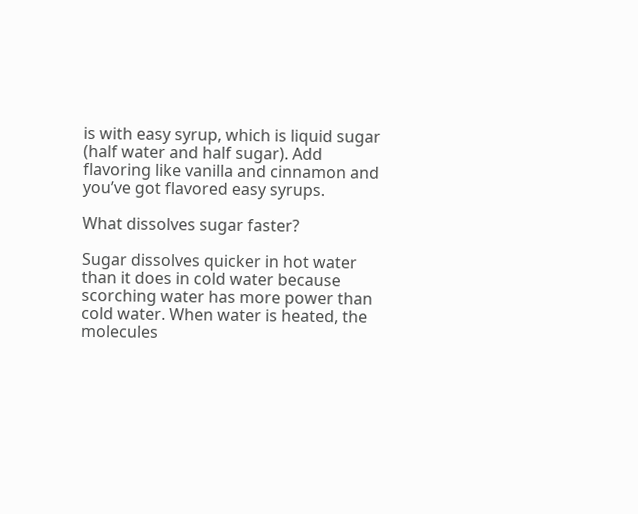is with easy syrup, which is liquid sugar (half water and half sugar). Add flavoring like vanilla and cinnamon and you’ve got flavored easy syrups.

What dissolves sugar faster?

Sugar dissolves quicker in hot water than it does in cold water because scorching water has more power than cold water. When water is heated, the molecules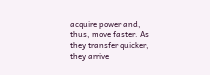acquire power and, thus, move faster. As they transfer quicker, they arrive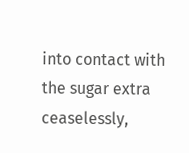into contact with the sugar extra ceaselessly,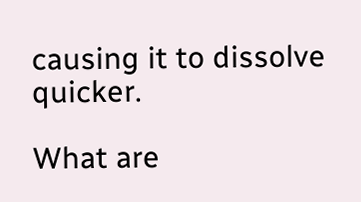causing it to dissolve quicker.

What are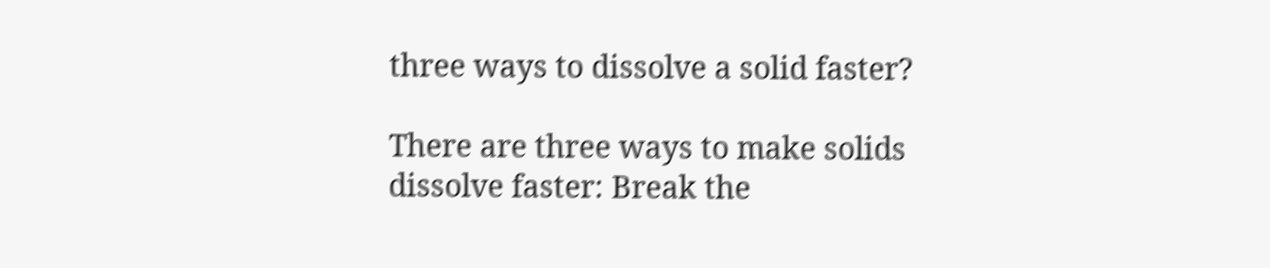three ways to dissolve a solid faster?

There are three ways to make solids dissolve faster: Break the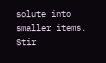solute into smaller items. Stir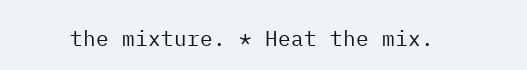the mixture. * Heat the mix.